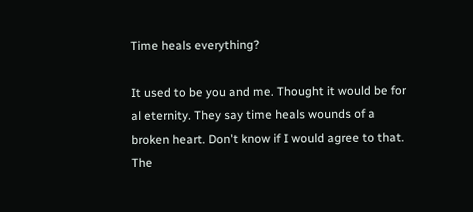Time heals everything?

It used to be you and me. Thought it would be for al eternity. They say time heals wounds of a broken heart. Don't know if I would agree to that. The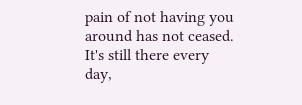pain of not having you around has not ceased. It's still there every day,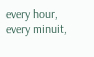every hour, every minuit,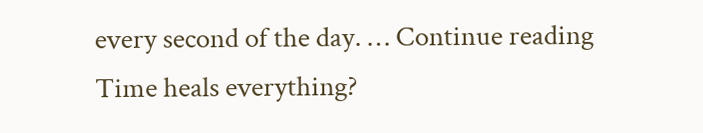every second of the day. … Continue reading Time heals everything?